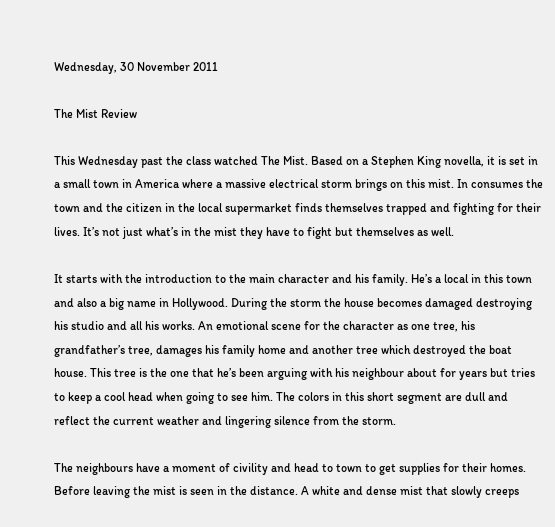Wednesday, 30 November 2011

The Mist Review

This Wednesday past the class watched The Mist. Based on a Stephen King novella, it is set in a small town in America where a massive electrical storm brings on this mist. In consumes the town and the citizen in the local supermarket finds themselves trapped and fighting for their lives. It’s not just what’s in the mist they have to fight but themselves as well.

It starts with the introduction to the main character and his family. He’s a local in this town and also a big name in Hollywood. During the storm the house becomes damaged destroying his studio and all his works. An emotional scene for the character as one tree, his grandfather’s tree, damages his family home and another tree which destroyed the boat house. This tree is the one that he’s been arguing with his neighbour about for years but tries to keep a cool head when going to see him. The colors in this short segment are dull and reflect the current weather and lingering silence from the storm.

The neighbours have a moment of civility and head to town to get supplies for their homes. Before leaving the mist is seen in the distance. A white and dense mist that slowly creeps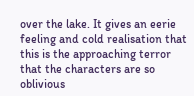over the lake. It gives an eerie feeling and cold realisation that this is the approaching terror that the characters are so oblivious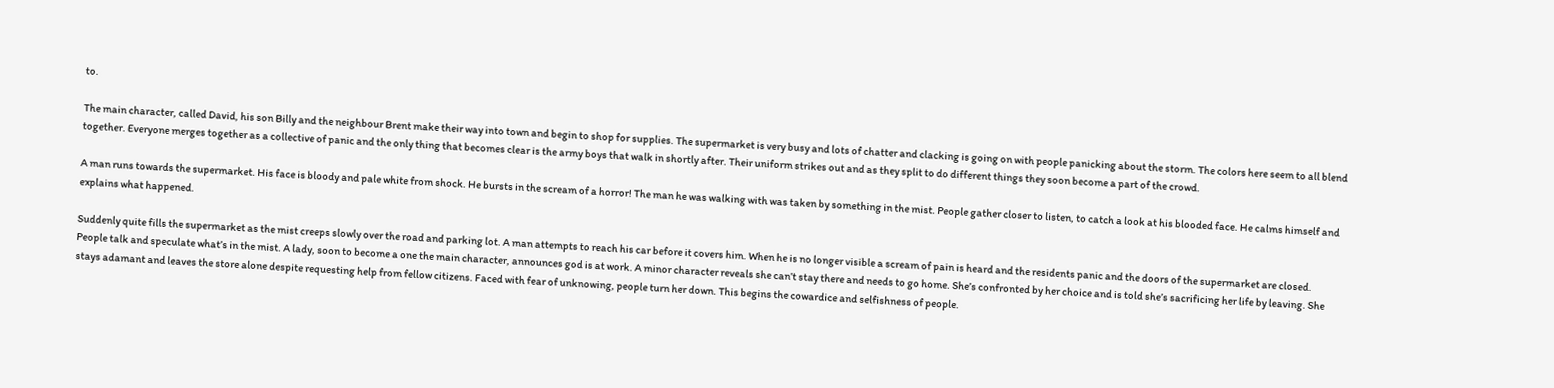to.

The main character, called David, his son Billy and the neighbour Brent make their way into town and begin to shop for supplies. The supermarket is very busy and lots of chatter and clacking is going on with people panicking about the storm. The colors here seem to all blend together. Everyone merges together as a collective of panic and the only thing that becomes clear is the army boys that walk in shortly after. Their uniform strikes out and as they split to do different things they soon become a part of the crowd.

A man runs towards the supermarket. His face is bloody and pale white from shock. He bursts in the scream of a horror! The man he was walking with was taken by something in the mist. People gather closer to listen, to catch a look at his blooded face. He calms himself and explains what happened.

Suddenly quite fills the supermarket as the mist creeps slowly over the road and parking lot. A man attempts to reach his car before it covers him. When he is no longer visible a scream of pain is heard and the residents panic and the doors of the supermarket are closed. People talk and speculate what’s in the mist. A lady, soon to become a one the main character, announces god is at work. A minor character reveals she can’t stay there and needs to go home. She’s confronted by her choice and is told she’s sacrificing her life by leaving. She stays adamant and leaves the store alone despite requesting help from fellow citizens. Faced with fear of unknowing, people turn her down. This begins the cowardice and selfishness of people.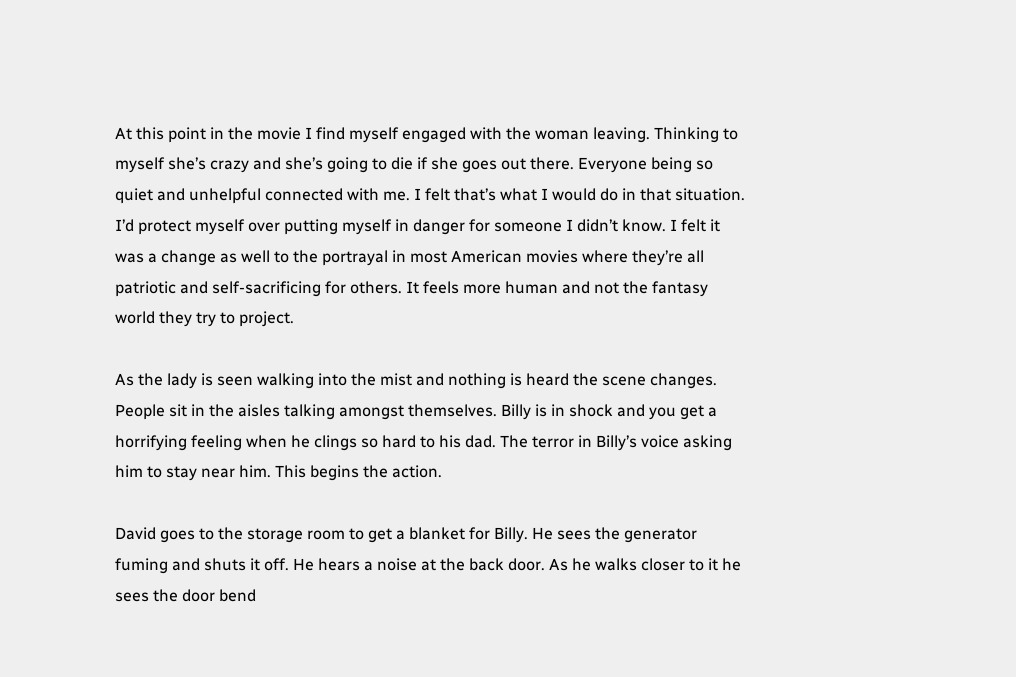At this point in the movie I find myself engaged with the woman leaving. Thinking to myself she’s crazy and she’s going to die if she goes out there. Everyone being so quiet and unhelpful connected with me. I felt that’s what I would do in that situation. I’d protect myself over putting myself in danger for someone I didn’t know. I felt it was a change as well to the portrayal in most American movies where they’re all patriotic and self-sacrificing for others. It feels more human and not the fantasy world they try to project.

As the lady is seen walking into the mist and nothing is heard the scene changes. People sit in the aisles talking amongst themselves. Billy is in shock and you get a horrifying feeling when he clings so hard to his dad. The terror in Billy’s voice asking him to stay near him. This begins the action.

David goes to the storage room to get a blanket for Billy. He sees the generator fuming and shuts it off. He hears a noise at the back door. As he walks closer to it he sees the door bend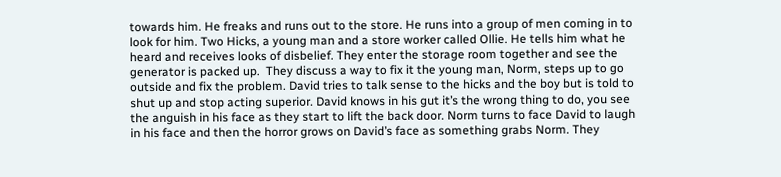towards him. He freaks and runs out to the store. He runs into a group of men coming in to look for him. Two Hicks, a young man and a store worker called Ollie. He tells him what he heard and receives looks of disbelief. They enter the storage room together and see the generator is packed up.  They discuss a way to fix it the young man, Norm, steps up to go outside and fix the problem. David tries to talk sense to the hicks and the boy but is told to shut up and stop acting superior. David knows in his gut it’s the wrong thing to do, you see the anguish in his face as they start to lift the back door. Norm turns to face David to laugh in his face and then the horror grows on David’s face as something grabs Norm. They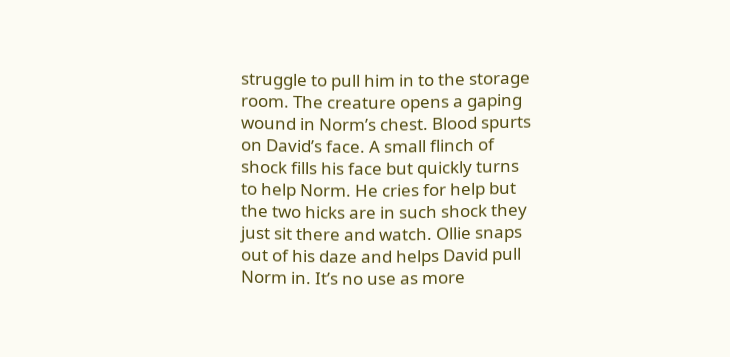struggle to pull him in to the storage room. The creature opens a gaping wound in Norm’s chest. Blood spurts on David’s face. A small flinch of shock fills his face but quickly turns to help Norm. He cries for help but the two hicks are in such shock they just sit there and watch. Ollie snaps out of his daze and helps David pull Norm in. It’s no use as more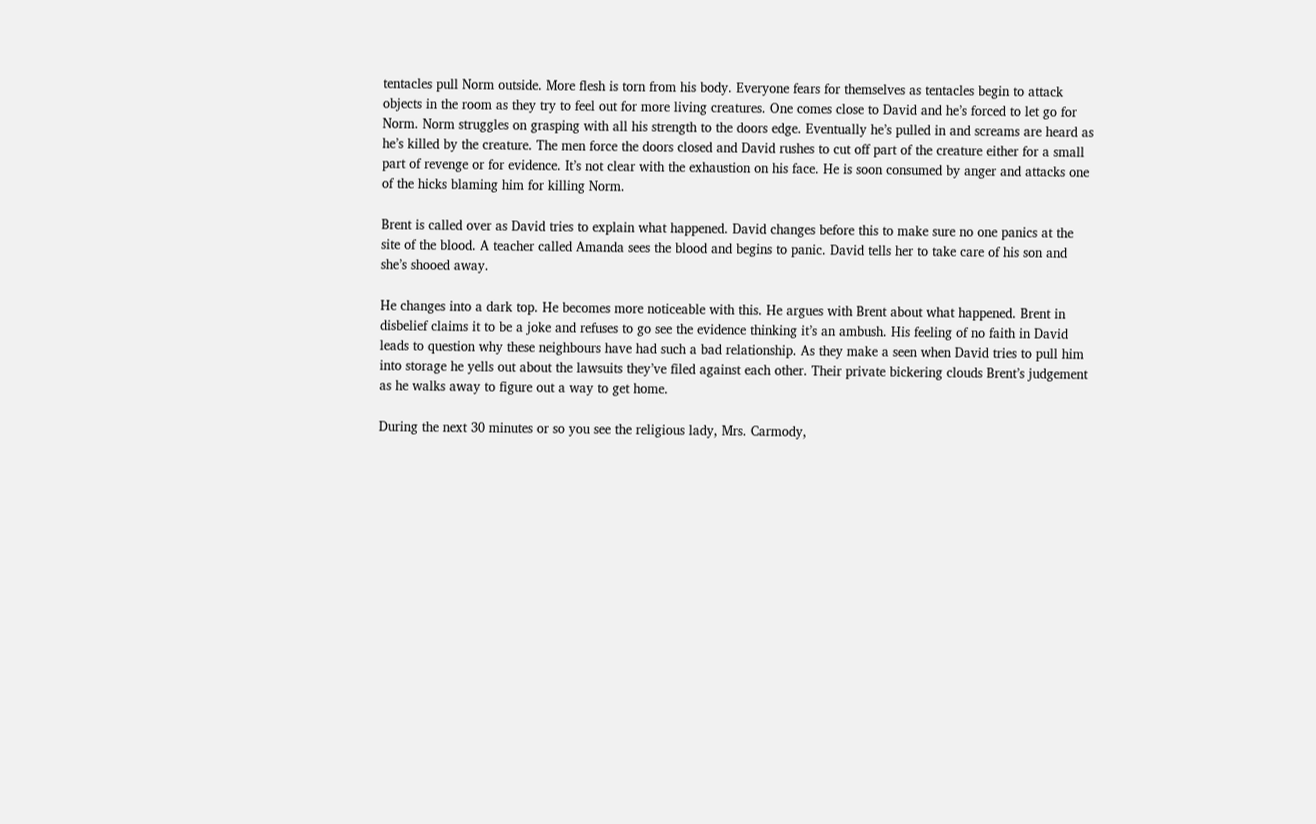tentacles pull Norm outside. More flesh is torn from his body. Everyone fears for themselves as tentacles begin to attack objects in the room as they try to feel out for more living creatures. One comes close to David and he’s forced to let go for Norm. Norm struggles on grasping with all his strength to the doors edge. Eventually he’s pulled in and screams are heard as he’s killed by the creature. The men force the doors closed and David rushes to cut off part of the creature either for a small part of revenge or for evidence. It’s not clear with the exhaustion on his face. He is soon consumed by anger and attacks one of the hicks blaming him for killing Norm.

Brent is called over as David tries to explain what happened. David changes before this to make sure no one panics at the site of the blood. A teacher called Amanda sees the blood and begins to panic. David tells her to take care of his son and she’s shooed away.

He changes into a dark top. He becomes more noticeable with this. He argues with Brent about what happened. Brent in disbelief claims it to be a joke and refuses to go see the evidence thinking it’s an ambush. His feeling of no faith in David leads to question why these neighbours have had such a bad relationship. As they make a seen when David tries to pull him into storage he yells out about the lawsuits they’ve filed against each other. Their private bickering clouds Brent’s judgement as he walks away to figure out a way to get home.

During the next 30 minutes or so you see the religious lady, Mrs. Carmody,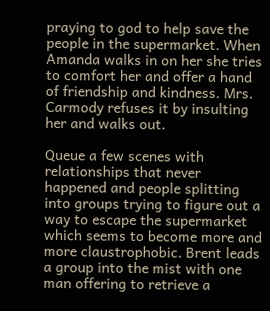praying to god to help save the people in the supermarket. When Amanda walks in on her she tries to comfort her and offer a hand of friendship and kindness. Mrs. Carmody refuses it by insulting her and walks out.

Queue a few scenes with relationships that never happened and people splitting into groups trying to figure out a way to escape the supermarket which seems to become more and more claustrophobic. Brent leads a group into the mist with one man offering to retrieve a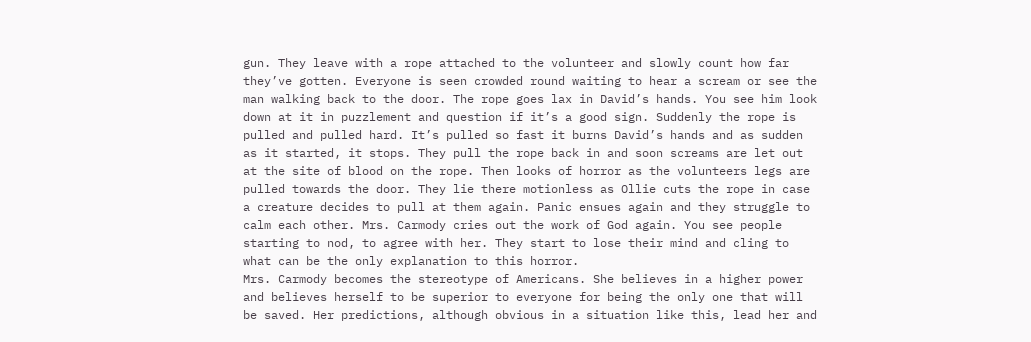gun. They leave with a rope attached to the volunteer and slowly count how far they’ve gotten. Everyone is seen crowded round waiting to hear a scream or see the man walking back to the door. The rope goes lax in David’s hands. You see him look down at it in puzzlement and question if it’s a good sign. Suddenly the rope is pulled and pulled hard. It’s pulled so fast it burns David’s hands and as sudden as it started, it stops. They pull the rope back in and soon screams are let out at the site of blood on the rope. Then looks of horror as the volunteers legs are pulled towards the door. They lie there motionless as Ollie cuts the rope in case a creature decides to pull at them again. Panic ensues again and they struggle to calm each other. Mrs. Carmody cries out the work of God again. You see people starting to nod, to agree with her. They start to lose their mind and cling to what can be the only explanation to this horror.
Mrs. Carmody becomes the stereotype of Americans. She believes in a higher power and believes herself to be superior to everyone for being the only one that will be saved. Her predictions, although obvious in a situation like this, lead her and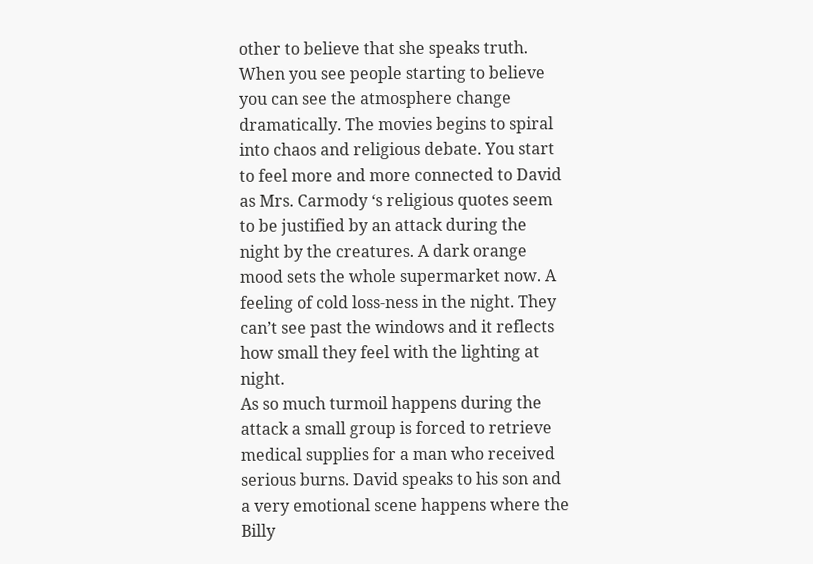other to believe that she speaks truth.  When you see people starting to believe you can see the atmosphere change dramatically. The movies begins to spiral into chaos and religious debate. You start to feel more and more connected to David as Mrs. Carmody ‘s religious quotes seem to be justified by an attack during the night by the creatures. A dark orange mood sets the whole supermarket now. A feeling of cold loss-ness in the night. They can’t see past the windows and it reflects how small they feel with the lighting at night.
As so much turmoil happens during the attack a small group is forced to retrieve medical supplies for a man who received serious burns. David speaks to his son and a very emotional scene happens where the Billy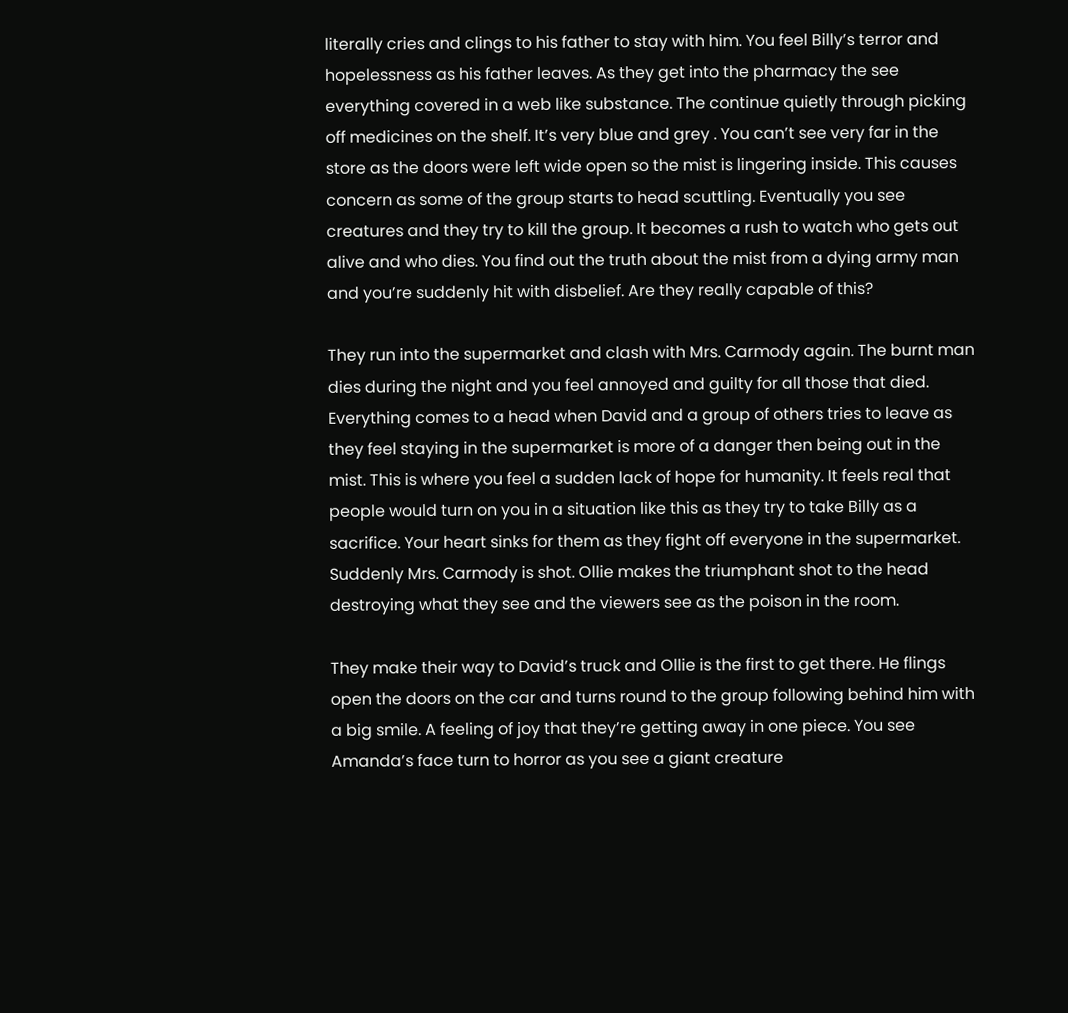literally cries and clings to his father to stay with him. You feel Billy’s terror and hopelessness as his father leaves. As they get into the pharmacy the see everything covered in a web like substance. The continue quietly through picking off medicines on the shelf. It’s very blue and grey . You can’t see very far in the store as the doors were left wide open so the mist is lingering inside. This causes concern as some of the group starts to head scuttling. Eventually you see creatures and they try to kill the group. It becomes a rush to watch who gets out alive and who dies. You find out the truth about the mist from a dying army man and you’re suddenly hit with disbelief. Are they really capable of this?

They run into the supermarket and clash with Mrs. Carmody again. The burnt man dies during the night and you feel annoyed and guilty for all those that died. Everything comes to a head when David and a group of others tries to leave as they feel staying in the supermarket is more of a danger then being out in the mist. This is where you feel a sudden lack of hope for humanity. It feels real that people would turn on you in a situation like this as they try to take Billy as a sacrifice. Your heart sinks for them as they fight off everyone in the supermarket. Suddenly Mrs. Carmody is shot. Ollie makes the triumphant shot to the head destroying what they see and the viewers see as the poison in the room.

They make their way to David’s truck and Ollie is the first to get there. He flings open the doors on the car and turns round to the group following behind him with a big smile. A feeling of joy that they’re getting away in one piece. You see Amanda’s face turn to horror as you see a giant creature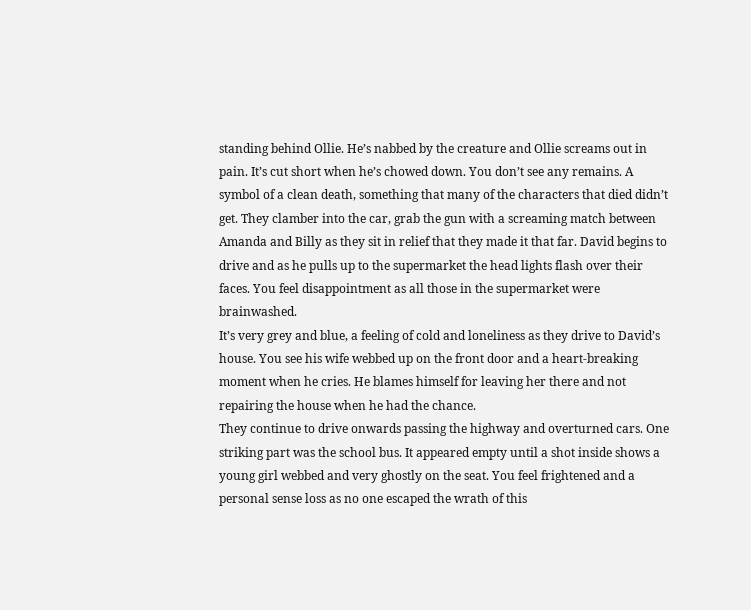standing behind Ollie. He’s nabbed by the creature and Ollie screams out in pain. It’s cut short when he’s chowed down. You don’t see any remains. A symbol of a clean death, something that many of the characters that died didn’t get. They clamber into the car, grab the gun with a screaming match between Amanda and Billy as they sit in relief that they made it that far. David begins to drive and as he pulls up to the supermarket the head lights flash over their faces. You feel disappointment as all those in the supermarket were brainwashed.
It’s very grey and blue, a feeling of cold and loneliness as they drive to David’s house. You see his wife webbed up on the front door and a heart-breaking moment when he cries. He blames himself for leaving her there and not repairing the house when he had the chance.
They continue to drive onwards passing the highway and overturned cars. One striking part was the school bus. It appeared empty until a shot inside shows a young girl webbed and very ghostly on the seat. You feel frightened and a personal sense loss as no one escaped the wrath of this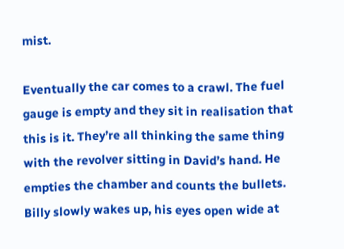mist.

Eventually the car comes to a crawl. The fuel gauge is empty and they sit in realisation that this is it. They’re all thinking the same thing with the revolver sitting in David’s hand. He empties the chamber and counts the bullets.  Billy slowly wakes up, his eyes open wide at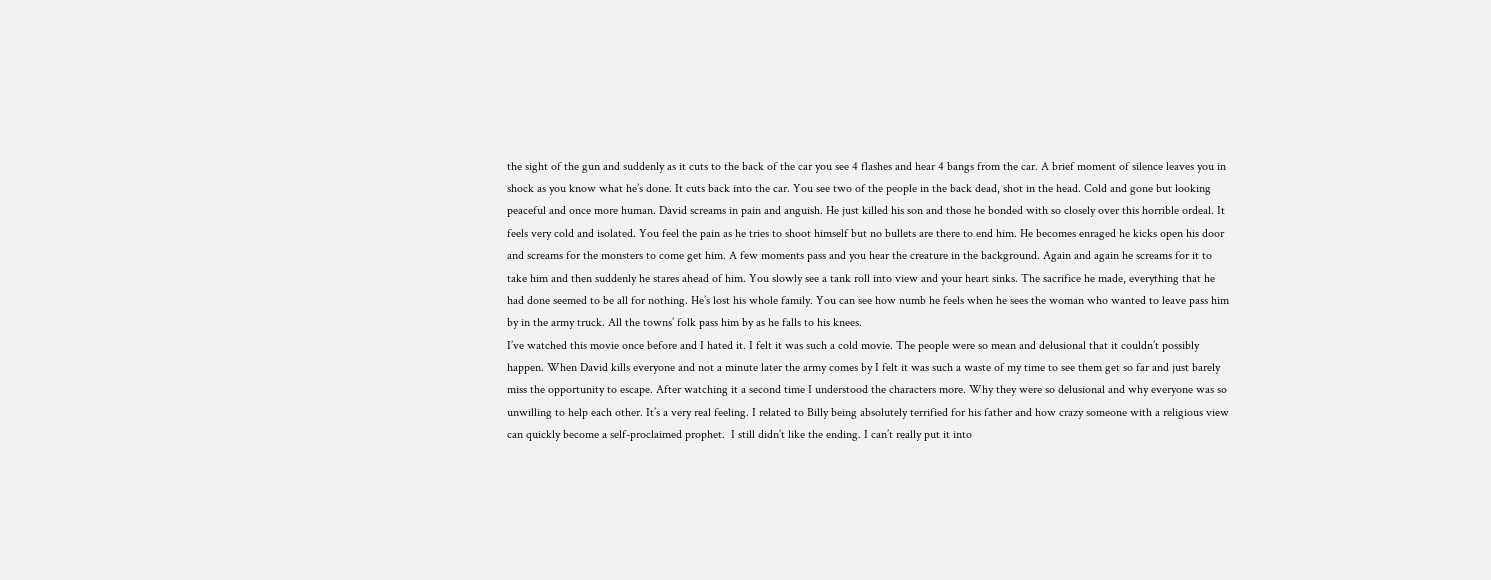the sight of the gun and suddenly as it cuts to the back of the car you see 4 flashes and hear 4 bangs from the car. A brief moment of silence leaves you in shock as you know what he’s done. It cuts back into the car. You see two of the people in the back dead, shot in the head. Cold and gone but looking peaceful and once more human. David screams in pain and anguish. He just killed his son and those he bonded with so closely over this horrible ordeal. It feels very cold and isolated. You feel the pain as he tries to shoot himself but no bullets are there to end him. He becomes enraged he kicks open his door and screams for the monsters to come get him. A few moments pass and you hear the creature in the background. Again and again he screams for it to take him and then suddenly he stares ahead of him. You slowly see a tank roll into view and your heart sinks. The sacrifice he made, everything that he had done seemed to be all for nothing. He’s lost his whole family. You can see how numb he feels when he sees the woman who wanted to leave pass him by in the army truck. All the towns’ folk pass him by as he falls to his knees.
I’ve watched this movie once before and I hated it. I felt it was such a cold movie. The people were so mean and delusional that it couldn’t possibly happen. When David kills everyone and not a minute later the army comes by I felt it was such a waste of my time to see them get so far and just barely miss the opportunity to escape. After watching it a second time I understood the characters more. Why they were so delusional and why everyone was so unwilling to help each other. It’s a very real feeling. I related to Billy being absolutely terrified for his father and how crazy someone with a religious view can quickly become a self-proclaimed prophet.  I still didn’t like the ending. I can’t really put it into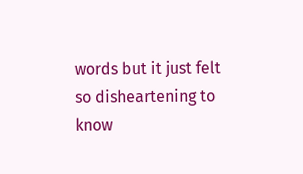words but it just felt so disheartening to know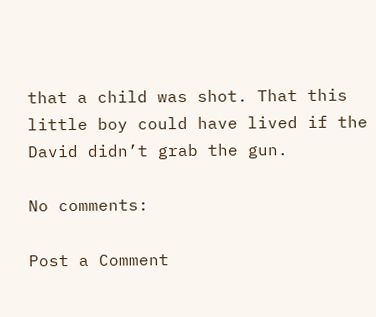that a child was shot. That this little boy could have lived if the David didn’t grab the gun.

No comments:

Post a Comment